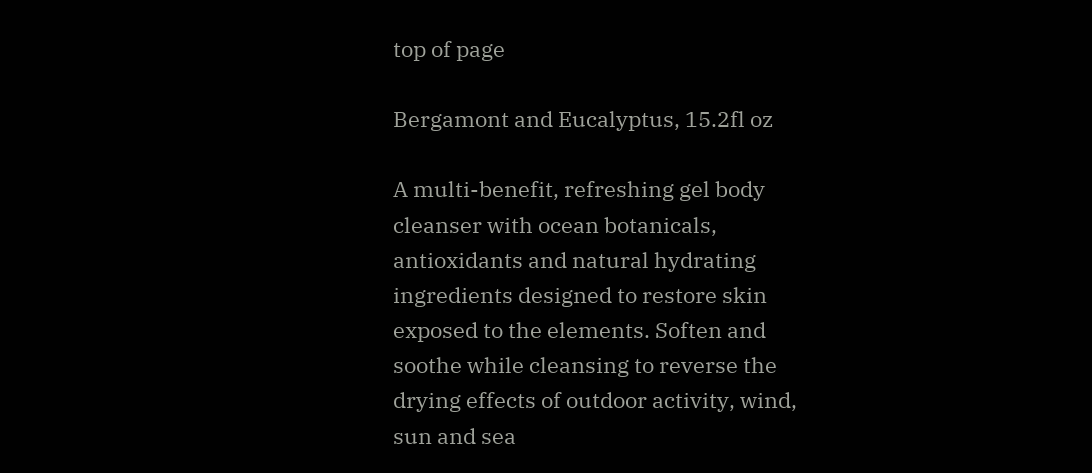top of page

Bergamont and Eucalyptus, 15.2fl oz

A multi-benefit, refreshing gel body cleanser with ocean botanicals, antioxidants and natural hydrating ingredients designed to restore skin exposed to the elements. Soften and soothe while cleansing to reverse the drying effects of outdoor activity, wind, sun and sea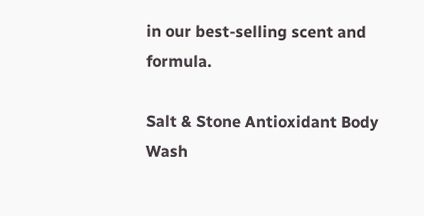in our best-selling scent and formula.

Salt & Stone Antioxidant Body Wash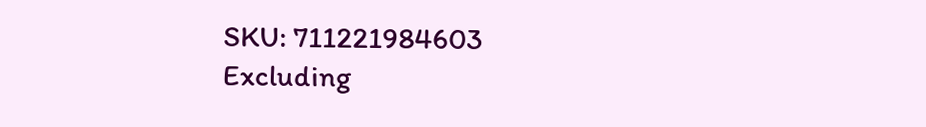SKU: 711221984603
Excluding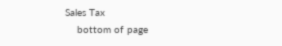Sales Tax
    bottom of page